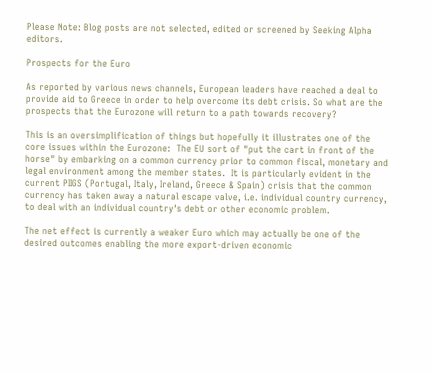Please Note: Blog posts are not selected, edited or screened by Seeking Alpha editors.

Prospects for the Euro

As reported by various news channels, European leaders have reached a deal to provide aid to Greece in order to help overcome its debt crisis. So what are the prospects that the Eurozone will return to a path towards recovery?

This is an oversimplification of things but hopefully it illustrates one of the core issues within the Eurozone:  The EU sort of "put the cart in front of the horse" by embarking on a common currency prior to common fiscal, monetary and legal environment among the member states.  It is particularly evident in the current PIIGS (Portugal, Italy, Ireland, Greece & Spain) crisis that the common currency has taken away a natural escape valve, i.e. individual country currency, to deal with an individual country's debt or other economic problem.

The net effect is currently a weaker Euro which may actually be one of the desired outcomes enabling the more export-driven economic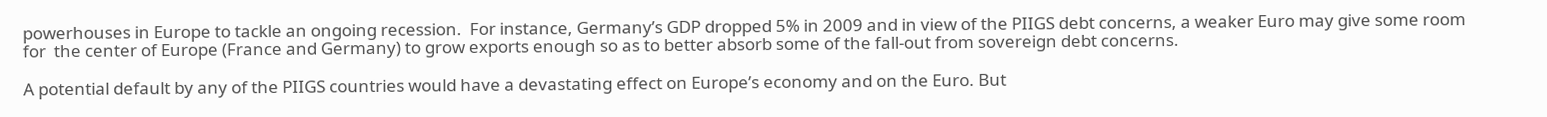powerhouses in Europe to tackle an ongoing recession.  For instance, Germany’s GDP dropped 5% in 2009 and in view of the PIIGS debt concerns, a weaker Euro may give some room for  the center of Europe (France and Germany) to grow exports enough so as to better absorb some of the fall-out from sovereign debt concerns.

A potential default by any of the PIIGS countries would have a devastating effect on Europe’s economy and on the Euro. But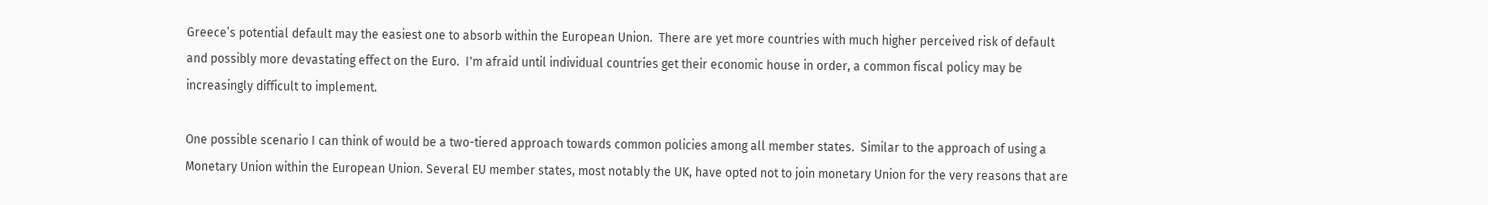Greece’s potential default may the easiest one to absorb within the European Union.  There are yet more countries with much higher perceived risk of default and possibly more devastating effect on the Euro.  I'm afraid until individual countries get their economic house in order, a common fiscal policy may be increasingly difficult to implement.

One possible scenario I can think of would be a two-tiered approach towards common policies among all member states.  Similar to the approach of using a Monetary Union within the European Union. Several EU member states, most notably the UK, have opted not to join monetary Union for the very reasons that are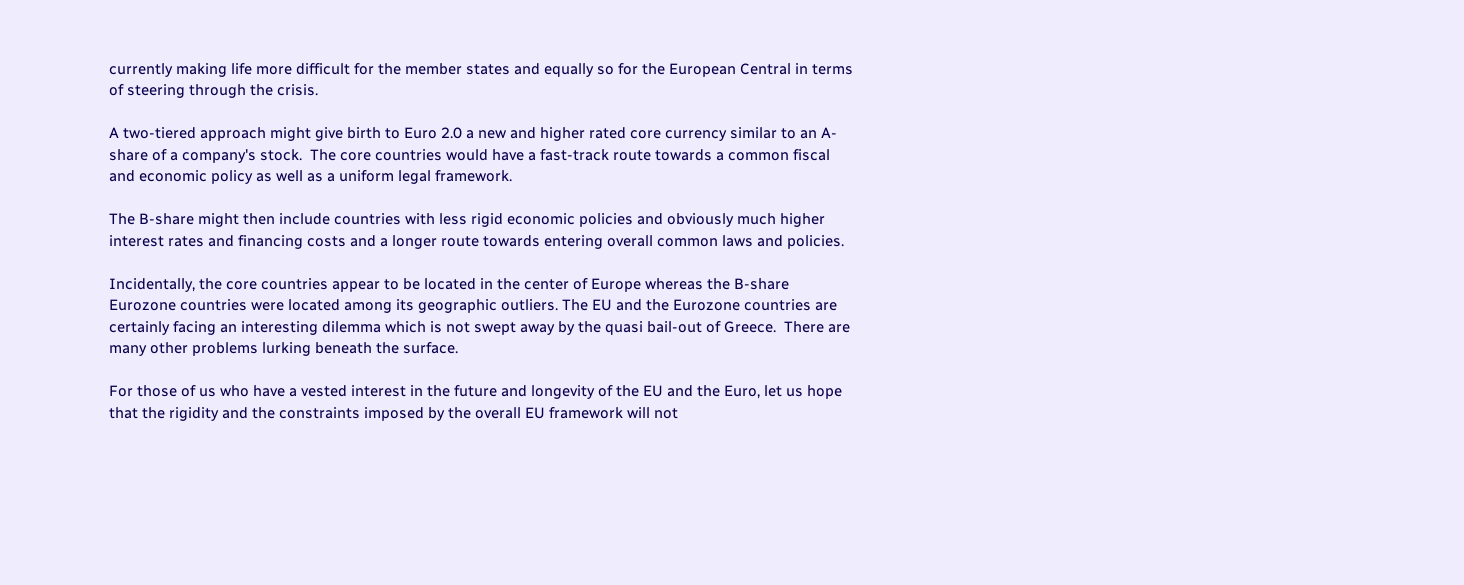currently making life more difficult for the member states and equally so for the European Central in terms of steering through the crisis.

A two-tiered approach might give birth to Euro 2.0 a new and higher rated core currency similar to an A-share of a company's stock.  The core countries would have a fast-track route towards a common fiscal and economic policy as well as a uniform legal framework.

The B-share might then include countries with less rigid economic policies and obviously much higher interest rates and financing costs and a longer route towards entering overall common laws and policies.

Incidentally, the core countries appear to be located in the center of Europe whereas the B-share Eurozone countries were located among its geographic outliers. The EU and the Eurozone countries are certainly facing an interesting dilemma which is not swept away by the quasi bail-out of Greece.  There are many other problems lurking beneath the surface.

For those of us who have a vested interest in the future and longevity of the EU and the Euro, let us hope that the rigidity and the constraints imposed by the overall EU framework will not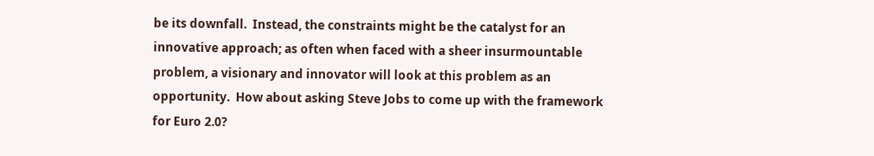be its downfall.  Instead, the constraints might be the catalyst for an innovative approach; as often when faced with a sheer insurmountable problem, a visionary and innovator will look at this problem as an opportunity.  How about asking Steve Jobs to come up with the framework for Euro 2.0?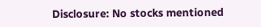Disclosure: No stocks mentioned